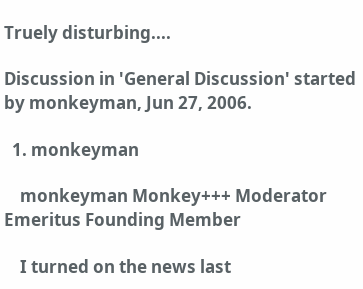Truely disturbing....

Discussion in 'General Discussion' started by monkeyman, Jun 27, 2006.

  1. monkeyman

    monkeyman Monkey+++ Moderator Emeritus Founding Member

    I turned on the news last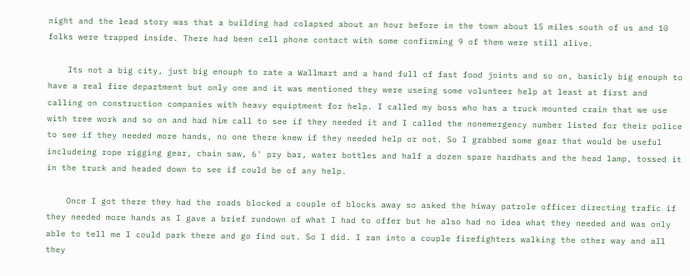night and the lead story was that a building had colapsed about an hour before in the town about 15 miles south of us and 10 folks were trapped inside. There had been cell phone contact with some confirming 9 of them were still alive.

    Its not a big city, just big enouph to rate a Wallmart and a hand full of fast food joints and so on, basicly big enouph to have a real fire department but only one and it was mentioned they were useing some volunteer help at least at first and calling on construction companies with heavy equiptment for help. I called my boss who has a truck mounted crain that we use with tree work and so on and had him call to see if they needed it and I called the nonemergency number listed for their police to see if they needed more hands, no one there knew if they needed help or not. So I grabbed some gear that would be useful includeing rope rigging gear, chain saw, 6' pry bar, water bottles and half a dozen spare hardhats and the head lamp, tossed it in the truck and headed down to see if could be of any help.

    Once I got there they had the roads blocked a couple of blocks away so asked the hiway patrole officer directing trafic if they needed more hands as I gave a brief rundown of what I had to offer but he also had no idea what they needed and was only able to tell me I could park there and go find out. So I did. I ran into a couple firefighters walking the other way and all they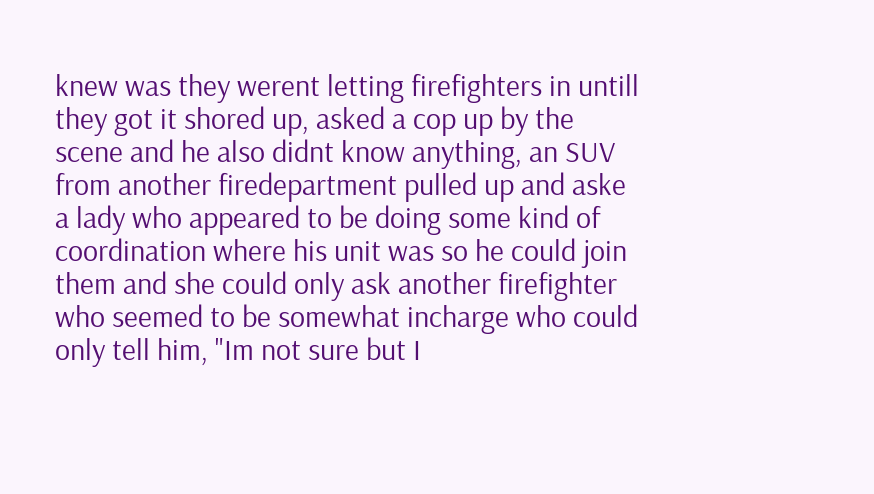knew was they werent letting firefighters in untill they got it shored up, asked a cop up by the scene and he also didnt know anything, an SUV from another firedepartment pulled up and aske a lady who appeared to be doing some kind of coordination where his unit was so he could join them and she could only ask another firefighter who seemed to be somewhat incharge who could only tell him, "Im not sure but I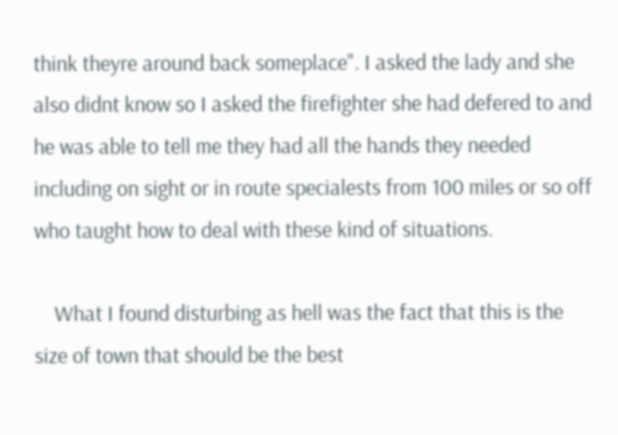think theyre around back someplace". I asked the lady and she also didnt know so I asked the firefighter she had defered to and he was able to tell me they had all the hands they needed including on sight or in route specialests from 100 miles or so off who taught how to deal with these kind of situations.

    What I found disturbing as hell was the fact that this is the size of town that should be the best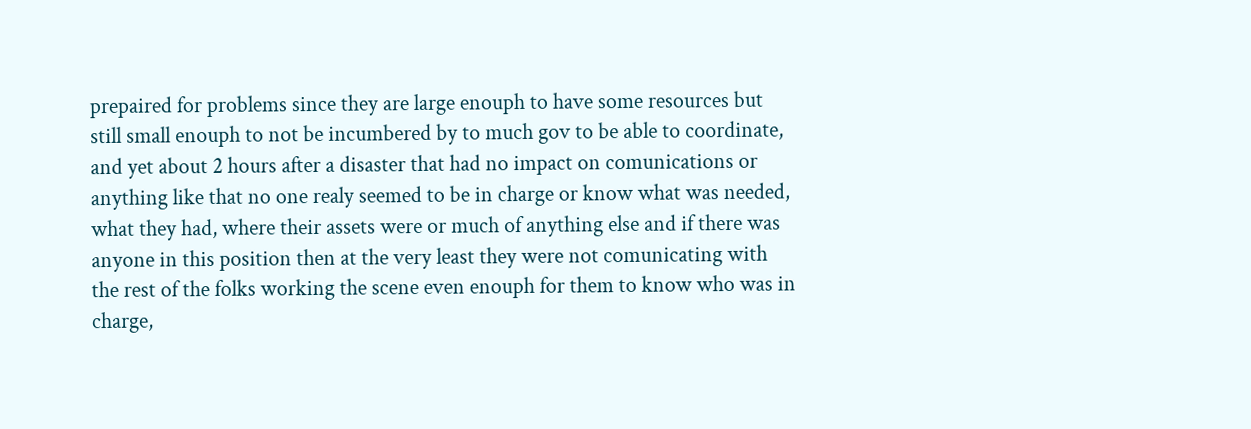prepaired for problems since they are large enouph to have some resources but still small enouph to not be incumbered by to much gov to be able to coordinate, and yet about 2 hours after a disaster that had no impact on comunications or anything like that no one realy seemed to be in charge or know what was needed, what they had, where their assets were or much of anything else and if there was anyone in this position then at the very least they were not comunicating with the rest of the folks working the scene even enouph for them to know who was in charge,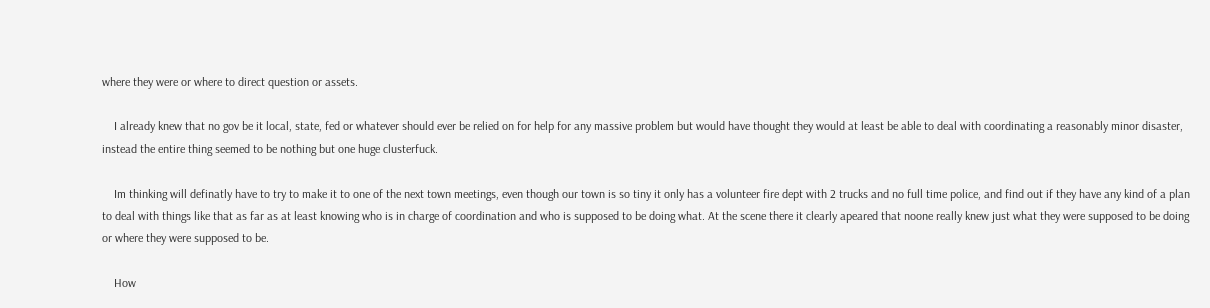where they were or where to direct question or assets.

    I already knew that no gov be it local, state, fed or whatever should ever be relied on for help for any massive problem but would have thought they would at least be able to deal with coordinating a reasonably minor disaster, instead the entire thing seemed to be nothing but one huge clusterfuck.

    Im thinking will definatly have to try to make it to one of the next town meetings, even though our town is so tiny it only has a volunteer fire dept with 2 trucks and no full time police, and find out if they have any kind of a plan to deal with things like that as far as at least knowing who is in charge of coordination and who is supposed to be doing what. At the scene there it clearly apeared that noone really knew just what they were supposed to be doing or where they were supposed to be.

    How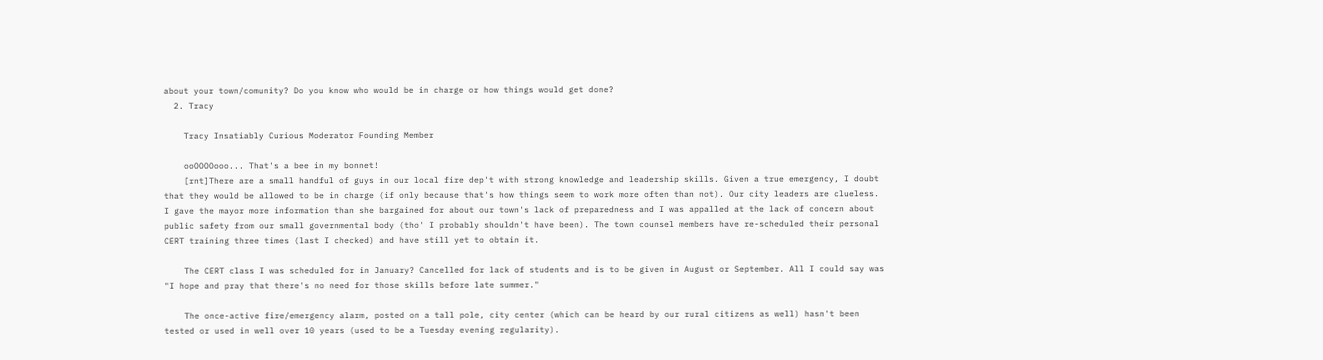about your town/comunity? Do you know who would be in charge or how things would get done?
  2. Tracy

    Tracy Insatiably Curious Moderator Founding Member

    ooOOOOooo... That's a bee in my bonnet!
    [rnt]There are a small handful of guys in our local fire dep't with strong knowledge and leadership skills. Given a true emergency, I doubt that they would be allowed to be in charge (if only because that's how things seem to work more often than not). Our city leaders are clueless. I gave the mayor more information than she bargained for about our town's lack of preparedness and I was appalled at the lack of concern about public safety from our small governmental body (tho' I probably shouldn't have been). The town counsel members have re-scheduled their personal CERT training three times (last I checked) and have still yet to obtain it.

    The CERT class I was scheduled for in January? Cancelled for lack of students and is to be given in August or September. All I could say was "I hope and pray that there's no need for those skills before late summer."

    The once-active fire/emergency alarm, posted on a tall pole, city center (which can be heard by our rural citizens as well) hasn't been tested or used in well over 10 years (used to be a Tuesday evening regularity).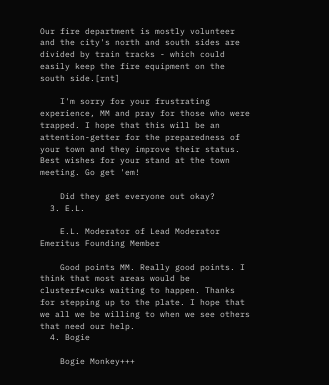Our fire department is mostly volunteer and the city's north and south sides are divided by train tracks - which could easily keep the fire equipment on the south side.[rnt]

    I'm sorry for your frustrating experience, MM and pray for those who were trapped. I hope that this will be an attention-getter for the preparedness of your town and they improve their status. Best wishes for your stand at the town meeting. Go get 'em!

    Did they get everyone out okay?
  3. E.L.

    E.L. Moderator of Lead Moderator Emeritus Founding Member

    Good points MM. Really good points. I think that most areas would be clusterf*cuks waiting to happen. Thanks for stepping up to the plate. I hope that we all we be willing to when we see others that need our help.
  4. Bogie

    Bogie Monkey+++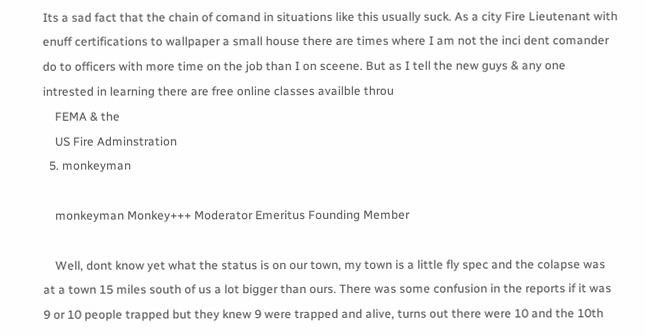Its a sad fact that the chain of comand in situations like this usually suck. As a city Fire Lieutenant with enuff certifications to wallpaper a small house there are times where I am not the inci dent comander do to officers with more time on the job than I on sceene. But as I tell the new guys & any one intrested in learning there are free online classes availble throu
    FEMA & the
    US Fire Adminstration
  5. monkeyman

    monkeyman Monkey+++ Moderator Emeritus Founding Member

    Well, dont know yet what the status is on our town, my town is a little fly spec and the colapse was at a town 15 miles south of us a lot bigger than ours. There was some confusion in the reports if it was 9 or 10 people trapped but they knew 9 were trapped and alive, turns out there were 10 and the 10th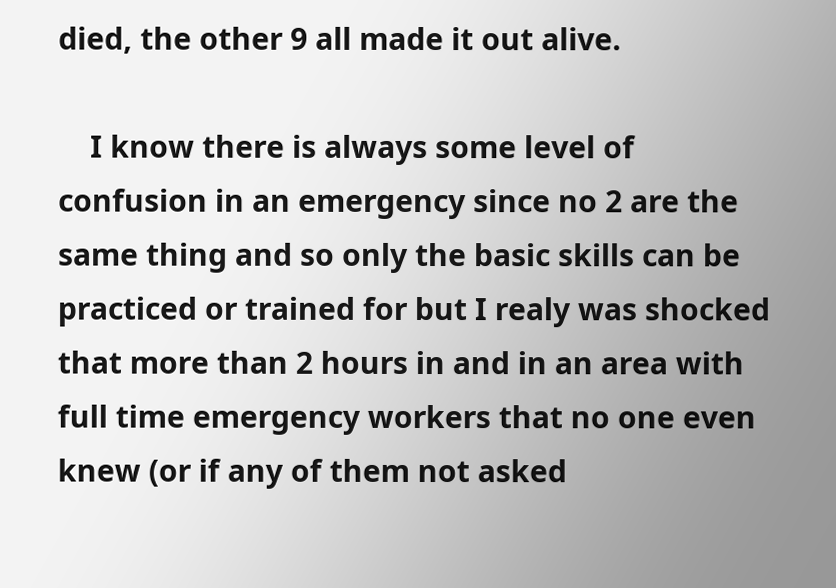died, the other 9 all made it out alive.

    I know there is always some level of confusion in an emergency since no 2 are the same thing and so only the basic skills can be practiced or trained for but I realy was shocked that more than 2 hours in and in an area with full time emergency workers that no one even knew (or if any of them not asked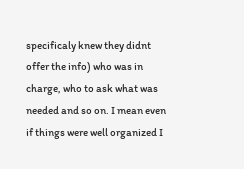specificaly knew they didnt offer the info) who was in charge, who to ask what was needed and so on. I mean even if things were well organized I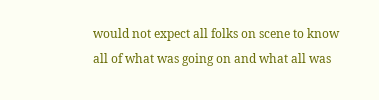would not expect all folks on scene to know all of what was going on and what all was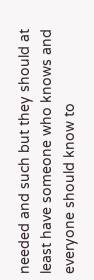needed and such but they should at least have someone who knows and everyone should know to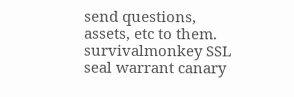send questions, assets, etc to them.
survivalmonkey SSL seal warrant canary